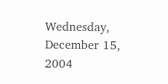Wednesday, December 15, 2004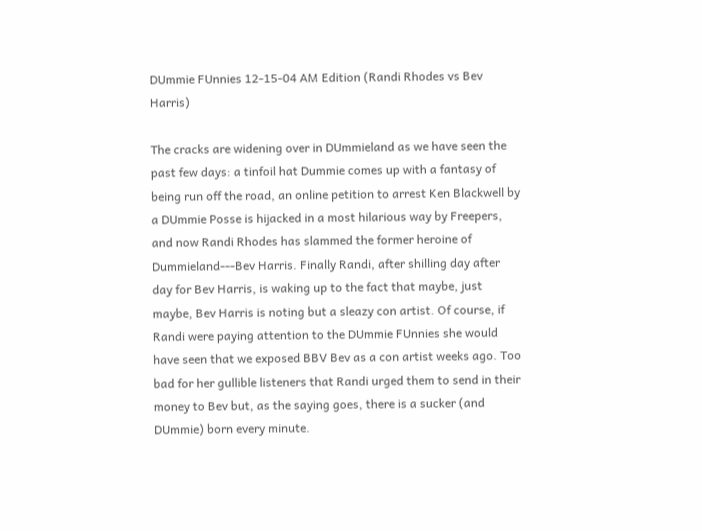DUmmie FUnnies 12-15-04 AM Edition (Randi Rhodes vs Bev Harris)

The cracks are widening over in DUmmieland as we have seen the past few days: a tinfoil hat Dummie comes up with a fantasy of being run off the road, an online petition to arrest Ken Blackwell by a DUmmie Posse is hijacked in a most hilarious way by Freepers, and now Randi Rhodes has slammed the former heroine of Dummieland---Bev Harris. Finally Randi, after shilling day after day for Bev Harris, is waking up to the fact that maybe, just maybe, Bev Harris is noting but a sleazy con artist. Of course, if Randi were paying attention to the DUmmie FUnnies she would have seen that we exposed BBV Bev as a con artist weeks ago. Too bad for her gullible listeners that Randi urged them to send in their money to Bev but, as the saying goes, there is a sucker (and DUmmie) born every minute.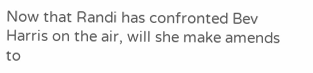Now that Randi has confronted Bev Harris on the air, will she make amends to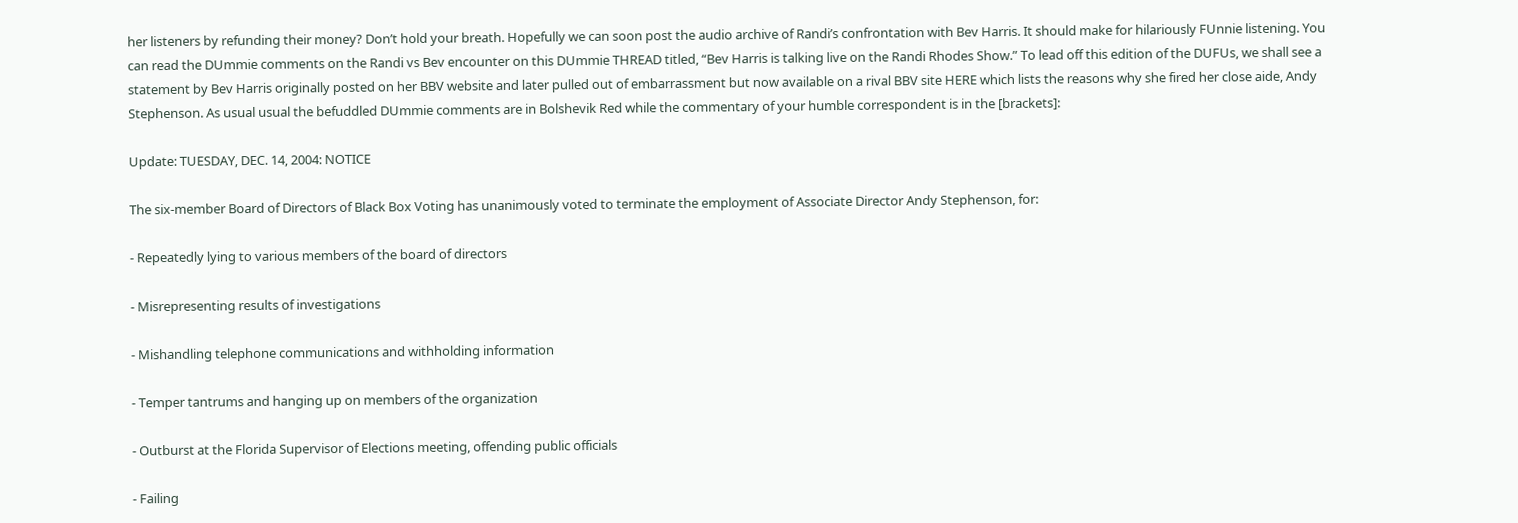her listeners by refunding their money? Don’t hold your breath. Hopefully we can soon post the audio archive of Randi’s confrontation with Bev Harris. It should make for hilariously FUnnie listening. You can read the DUmmie comments on the Randi vs Bev encounter on this DUmmie THREAD titled, “Bev Harris is talking live on the Randi Rhodes Show.” To lead off this edition of the DUFUs, we shall see a statement by Bev Harris originally posted on her BBV website and later pulled out of embarrassment but now available on a rival BBV site HERE which lists the reasons why she fired her close aide, Andy Stephenson. As usual usual the befuddled DUmmie comments are in Bolshevik Red while the commentary of your humble correspondent is in the [brackets]:

Update: TUESDAY, DEC. 14, 2004: NOTICE

The six-member Board of Directors of Black Box Voting has unanimously voted to terminate the employment of Associate Director Andy Stephenson, for:

- Repeatedly lying to various members of the board of directors

- Misrepresenting results of investigations

- Mishandling telephone communications and withholding information

- Temper tantrums and hanging up on members of the organization

- Outburst at the Florida Supervisor of Elections meeting, offending public officials

- Failing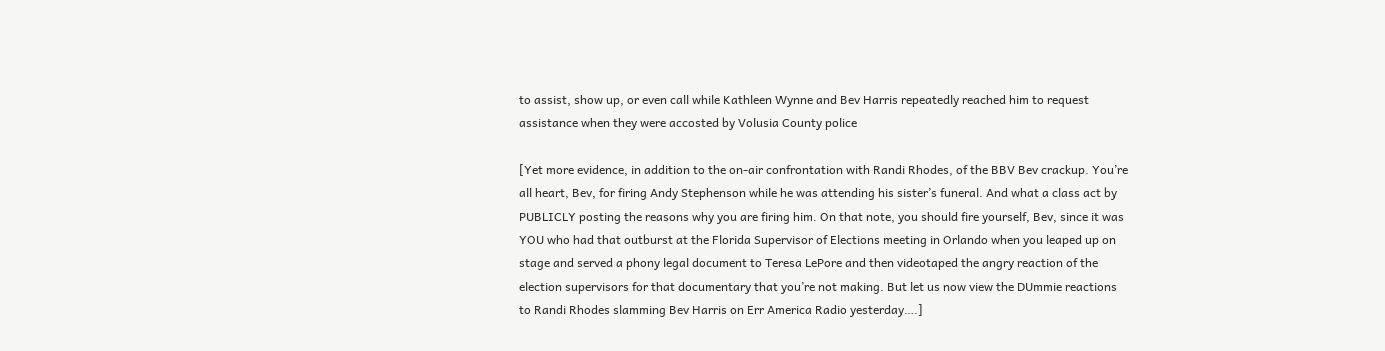to assist, show up, or even call while Kathleen Wynne and Bev Harris repeatedly reached him to request assistance when they were accosted by Volusia County police

[Yet more evidence, in addition to the on-air confrontation with Randi Rhodes, of the BBV Bev crackup. You’re all heart, Bev, for firing Andy Stephenson while he was attending his sister’s funeral. And what a class act by PUBLICLY posting the reasons why you are firing him. On that note, you should fire yourself, Bev, since it was YOU who had that outburst at the Florida Supervisor of Elections meeting in Orlando when you leaped up on stage and served a phony legal document to Teresa LePore and then videotaped the angry reaction of the election supervisors for that documentary that you’re not making. But let us now view the DUmmie reactions to Randi Rhodes slamming Bev Harris on Err America Radio yesterday….]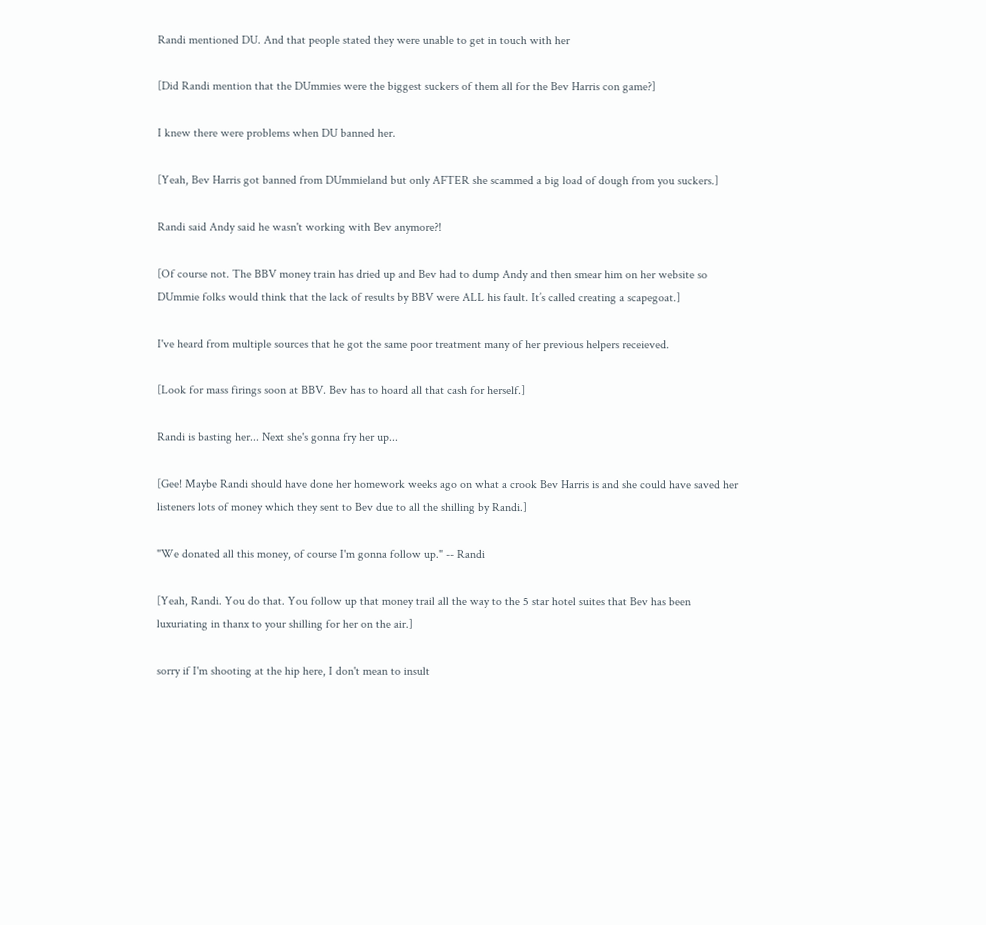Randi mentioned DU. And that people stated they were unable to get in touch with her

[Did Randi mention that the DUmmies were the biggest suckers of them all for the Bev Harris con game?]

I knew there were problems when DU banned her.

[Yeah, Bev Harris got banned from DUmmieland but only AFTER she scammed a big load of dough from you suckers.]

Randi said Andy said he wasn't working with Bev anymore?!

[Of course not. The BBV money train has dried up and Bev had to dump Andy and then smear him on her website so DUmmie folks would think that the lack of results by BBV were ALL his fault. It’s called creating a scapegoat.]

I've heard from multiple sources that he got the same poor treatment many of her previous helpers receieved.

[Look for mass firings soon at BBV. Bev has to hoard all that cash for herself.]

Randi is basting her... Next she's gonna fry her up...

[Gee! Maybe Randi should have done her homework weeks ago on what a crook Bev Harris is and she could have saved her listeners lots of money which they sent to Bev due to all the shilling by Randi.]

"We donated all this money, of course I'm gonna follow up." -- Randi

[Yeah, Randi. You do that. You follow up that money trail all the way to the 5 star hotel suites that Bev has been luxuriating in thanx to your shilling for her on the air.]

sorry if I'm shooting at the hip here, I don't mean to insult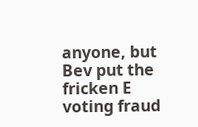anyone, but Bev put the fricken E voting fraud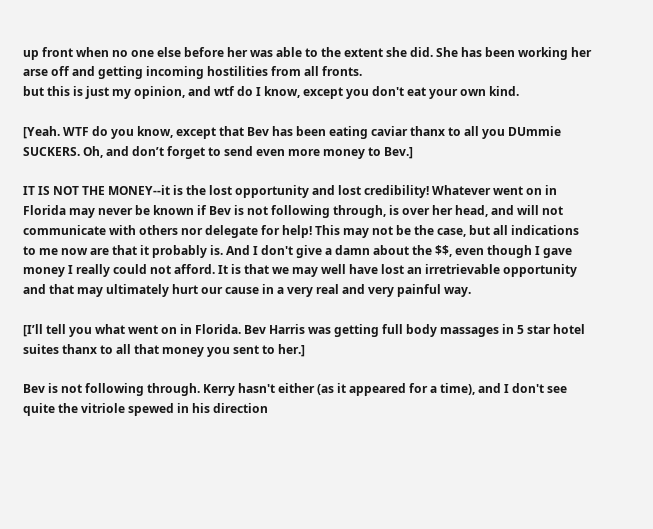up front when no one else before her was able to the extent she did. She has been working her arse off and getting incoming hostilities from all fronts.
but this is just my opinion, and wtf do I know, except you don't eat your own kind.

[Yeah. WTF do you know, except that Bev has been eating caviar thanx to all you DUmmie SUCKERS. Oh, and don’t forget to send even more money to Bev.]

IT IS NOT THE MONEY--it is the lost opportunity and lost credibility! Whatever went on in Florida may never be known if Bev is not following through, is over her head, and will not communicate with others nor delegate for help! This may not be the case, but all indications to me now are that it probably is. And I don't give a damn about the $$, even though I gave money I really could not afford. It is that we may well have lost an irretrievable opportunity and that may ultimately hurt our cause in a very real and very painful way.

[I’ll tell you what went on in Florida. Bev Harris was getting full body massages in 5 star hotel suites thanx to all that money you sent to her.]

Bev is not following through. Kerry hasn't either (as it appeared for a time), and I don't see quite the vitriole spewed in his direction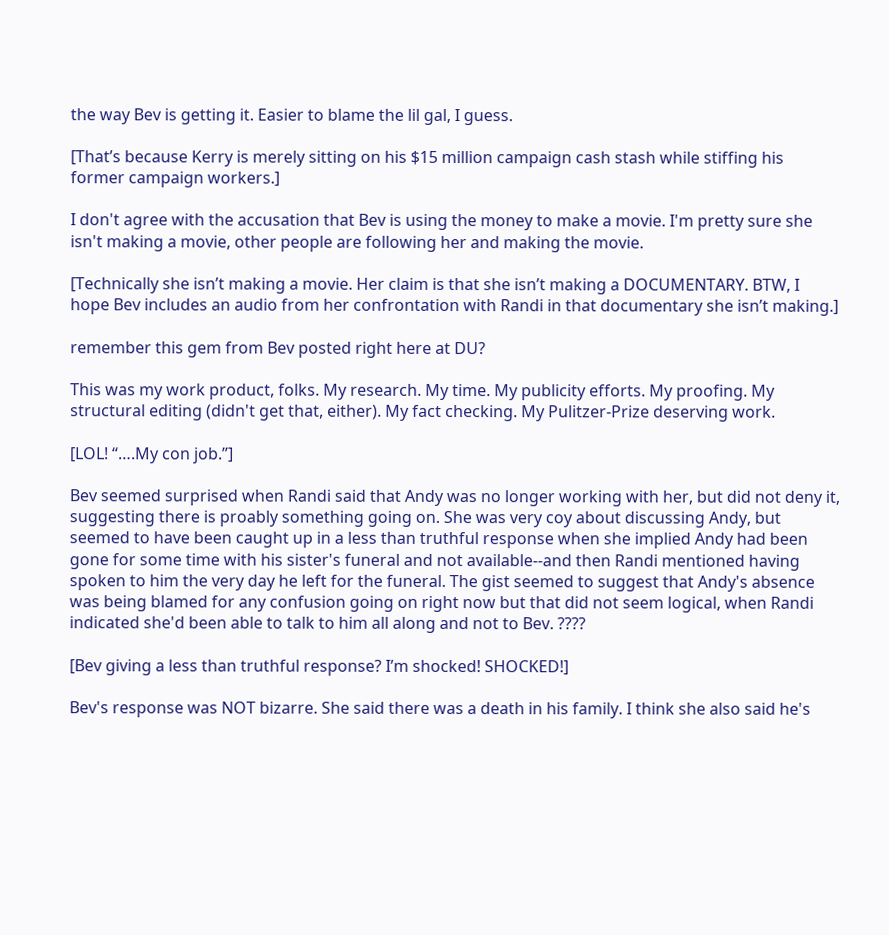the way Bev is getting it. Easier to blame the lil gal, I guess.

[That’s because Kerry is merely sitting on his $15 million campaign cash stash while stiffing his former campaign workers.]

I don't agree with the accusation that Bev is using the money to make a movie. I'm pretty sure she isn't making a movie, other people are following her and making the movie.

[Technically she isn’t making a movie. Her claim is that she isn’t making a DOCUMENTARY. BTW, I hope Bev includes an audio from her confrontation with Randi in that documentary she isn’t making.]

remember this gem from Bev posted right here at DU?

This was my work product, folks. My research. My time. My publicity efforts. My proofing. My structural editing (didn't get that, either). My fact checking. My Pulitzer-Prize deserving work.

[LOL! “….My con job.”]

Bev seemed surprised when Randi said that Andy was no longer working with her, but did not deny it, suggesting there is proably something going on. She was very coy about discussing Andy, but seemed to have been caught up in a less than truthful response when she implied Andy had been gone for some time with his sister's funeral and not available--and then Randi mentioned having spoken to him the very day he left for the funeral. The gist seemed to suggest that Andy's absence was being blamed for any confusion going on right now but that did not seem logical, when Randi indicated she'd been able to talk to him all along and not to Bev. ????

[Bev giving a less than truthful response? I’m shocked! SHOCKED!]

Bev's response was NOT bizarre. She said there was a death in his family. I think she also said he's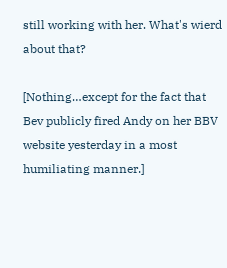still working with her. What's wierd about that?

[Nothing…except for the fact that Bev publicly fired Andy on her BBV website yesterday in a most humiliating manner.]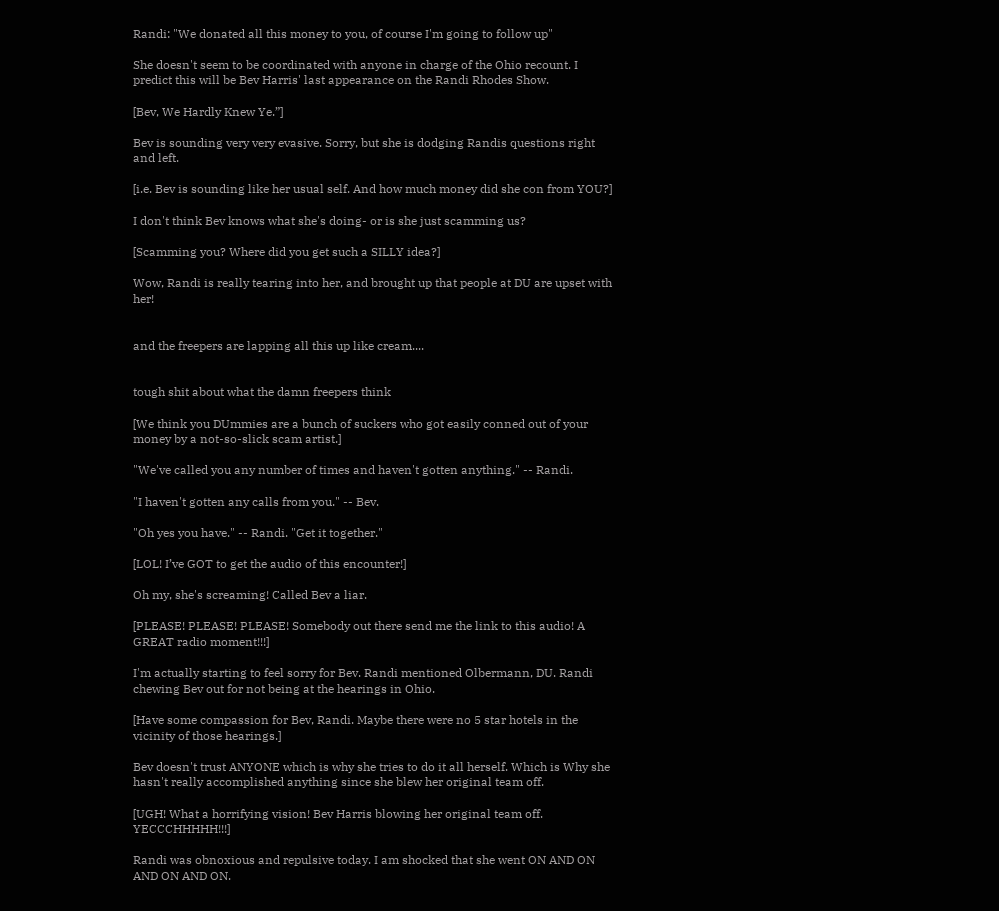Randi: "We donated all this money to you, of course I'm going to follow up"

She doesn't seem to be coordinated with anyone in charge of the Ohio recount. I predict this will be Bev Harris' last appearance on the Randi Rhodes Show.

[Bev, We Hardly Knew Ye.”]

Bev is sounding very very evasive. Sorry, but she is dodging Randis questions right and left.

[i.e. Bev is sounding like her usual self. And how much money did she con from YOU?]

I don't think Bev knows what she's doing- or is she just scamming us?

[Scamming you? Where did you get such a SILLY idea?]

Wow, Randi is really tearing into her, and brought up that people at DU are upset with her!


and the freepers are lapping all this up like cream....


tough shit about what the damn freepers think

[We think you DUmmies are a bunch of suckers who got easily conned out of your money by a not-so-slick scam artist.]

"We've called you any number of times and haven't gotten anything." -- Randi.

"I haven't gotten any calls from you." -- Bev.

"Oh yes you have." -- Randi. "Get it together."

[LOL! I’ve GOT to get the audio of this encounter!]

Oh my, she's screaming! Called Bev a liar.

[PLEASE! PLEASE! PLEASE! Somebody out there send me the link to this audio! A GREAT radio moment!!!]

I'm actually starting to feel sorry for Bev. Randi mentioned Olbermann, DU. Randi chewing Bev out for not being at the hearings in Ohio.

[Have some compassion for Bev, Randi. Maybe there were no 5 star hotels in the vicinity of those hearings.]

Bev doesn't trust ANYONE which is why she tries to do it all herself. Which is Why she hasn't really accomplished anything since she blew her original team off.

[UGH! What a horrifying vision! Bev Harris blowing her original team off. YECCCHHHHH!!!]

Randi was obnoxious and repulsive today. I am shocked that she went ON AND ON AND ON AND ON.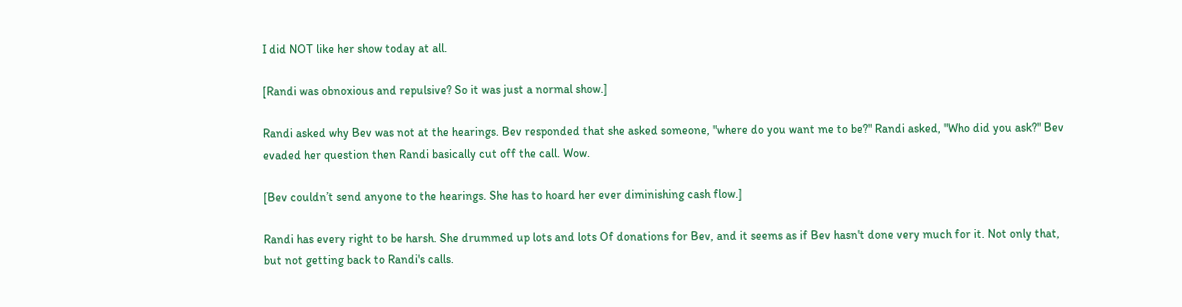I did NOT like her show today at all.

[Randi was obnoxious and repulsive? So it was just a normal show.]

Randi asked why Bev was not at the hearings. Bev responded that she asked someone, "where do you want me to be?" Randi asked, "Who did you ask?" Bev evaded her question then Randi basically cut off the call. Wow.

[Bev couldn’t send anyone to the hearings. She has to hoard her ever diminishing cash flow.]

Randi has every right to be harsh. She drummed up lots and lots Of donations for Bev, and it seems as if Bev hasn't done very much for it. Not only that, but not getting back to Randi's calls.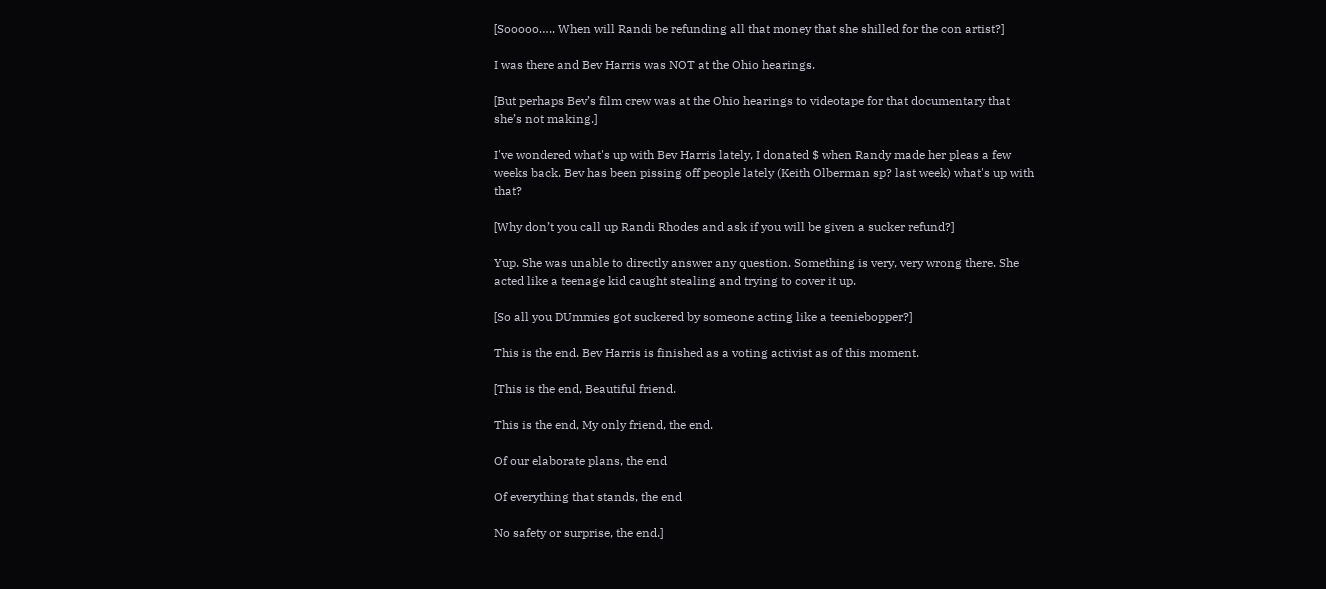[Sooooo….. When will Randi be refunding all that money that she shilled for the con artist?]

I was there and Bev Harris was NOT at the Ohio hearings.

[But perhaps Bev’s film crew was at the Ohio hearings to videotape for that documentary that she’s not making.]

I've wondered what's up with Bev Harris lately, I donated $ when Randy made her pleas a few weeks back. Bev has been pissing off people lately (Keith Olberman sp? last week) what's up with that?

[Why don’t you call up Randi Rhodes and ask if you will be given a sucker refund?]

Yup. She was unable to directly answer any question. Something is very, very wrong there. She acted like a teenage kid caught stealing and trying to cover it up.

[So all you DUmmies got suckered by someone acting like a teeniebopper?]

This is the end. Bev Harris is finished as a voting activist as of this moment.

[This is the end, Beautiful friend.

This is the end, My only friend, the end.

Of our elaborate plans, the end

Of everything that stands, the end

No safety or surprise, the end.]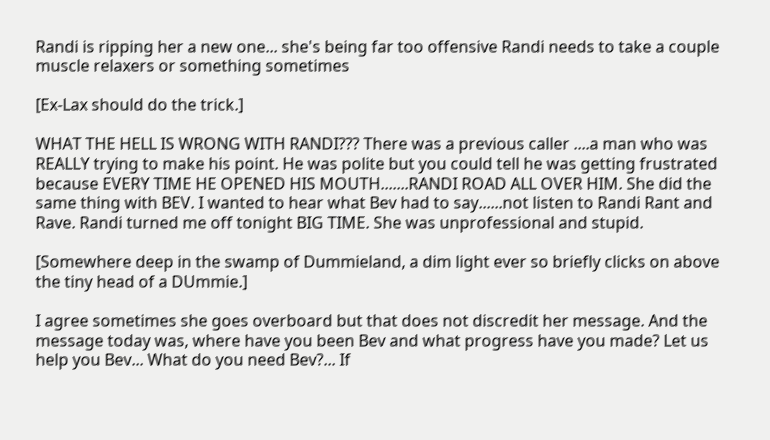Randi is ripping her a new one... she's being far too offensive Randi needs to take a couple muscle relaxers or something sometimes

[Ex-Lax should do the trick.]

WHAT THE HELL IS WRONG WITH RANDI??? There was a previous caller ....a man who was REALLY trying to make his point. He was polite but you could tell he was getting frustrated because EVERY TIME HE OPENED HIS MOUTH.......RANDI ROAD ALL OVER HIM. She did the same thing with BEV. I wanted to hear what Bev had to say......not listen to Randi Rant and Rave. Randi turned me off tonight BIG TIME. She was unprofessional and stupid.

[Somewhere deep in the swamp of Dummieland, a dim light ever so briefly clicks on above the tiny head of a DUmmie.]

I agree sometimes she goes overboard but that does not discredit her message. And the message today was, where have you been Bev and what progress have you made? Let us help you Bev... What do you need Bev?... If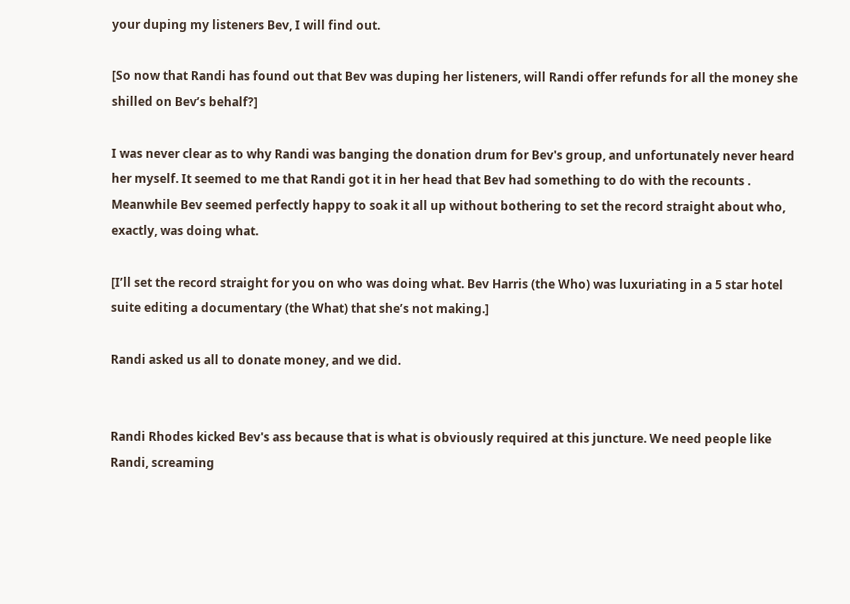your duping my listeners Bev, I will find out.

[So now that Randi has found out that Bev was duping her listeners, will Randi offer refunds for all the money she shilled on Bev’s behalf?]

I was never clear as to why Randi was banging the donation drum for Bev's group, and unfortunately never heard her myself. It seemed to me that Randi got it in her head that Bev had something to do with the recounts . Meanwhile Bev seemed perfectly happy to soak it all up without bothering to set the record straight about who, exactly, was doing what.

[I’ll set the record straight for you on who was doing what. Bev Harris (the Who) was luxuriating in a 5 star hotel suite editing a documentary (the What) that she’s not making.]

Randi asked us all to donate money, and we did.


Randi Rhodes kicked Bev's ass because that is what is obviously required at this juncture. We need people like Randi, screaming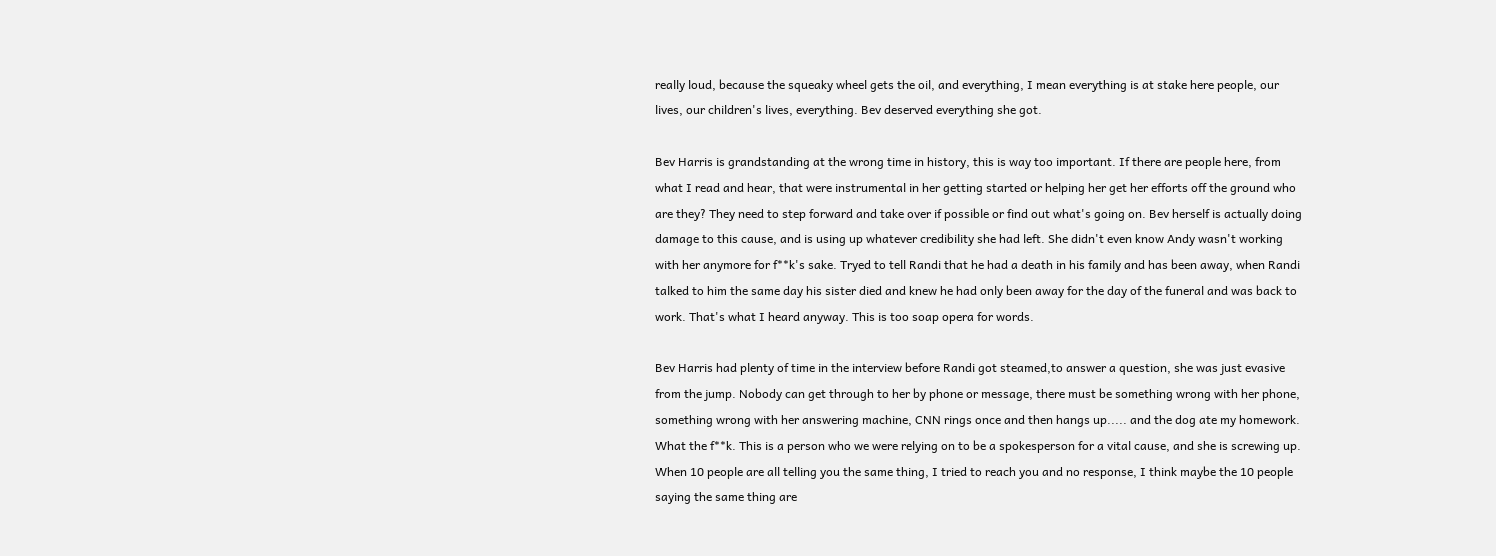really loud, because the squeaky wheel gets the oil, and everything, I mean everything is at stake here people, our lives, our children's lives, everything. Bev deserved everything she got.

Bev Harris is grandstanding at the wrong time in history, this is way too important. If there are people here, from what I read and hear, that were instrumental in her getting started or helping her get her efforts off the ground who are they? They need to step forward and take over if possible or find out what's going on. Bev herself is actually doing damage to this cause, and is using up whatever credibility she had left. She didn't even know Andy wasn't working with her anymore for f**k's sake. Tryed to tell Randi that he had a death in his family and has been away, when Randi talked to him the same day his sister died and knew he had only been away for the day of the funeral and was back to work. That's what I heard anyway. This is too soap opera for words.

Bev Harris had plenty of time in the interview before Randi got steamed,to answer a question, she was just evasive from the jump. Nobody can get through to her by phone or message, there must be something wrong with her phone, something wrong with her answering machine, CNN rings once and then hangs up..... and the dog ate my homework. What the f**k. This is a person who we were relying on to be a spokesperson for a vital cause, and she is screwing up. When 10 people are all telling you the same thing, I tried to reach you and no response, I think maybe the 10 people saying the same thing are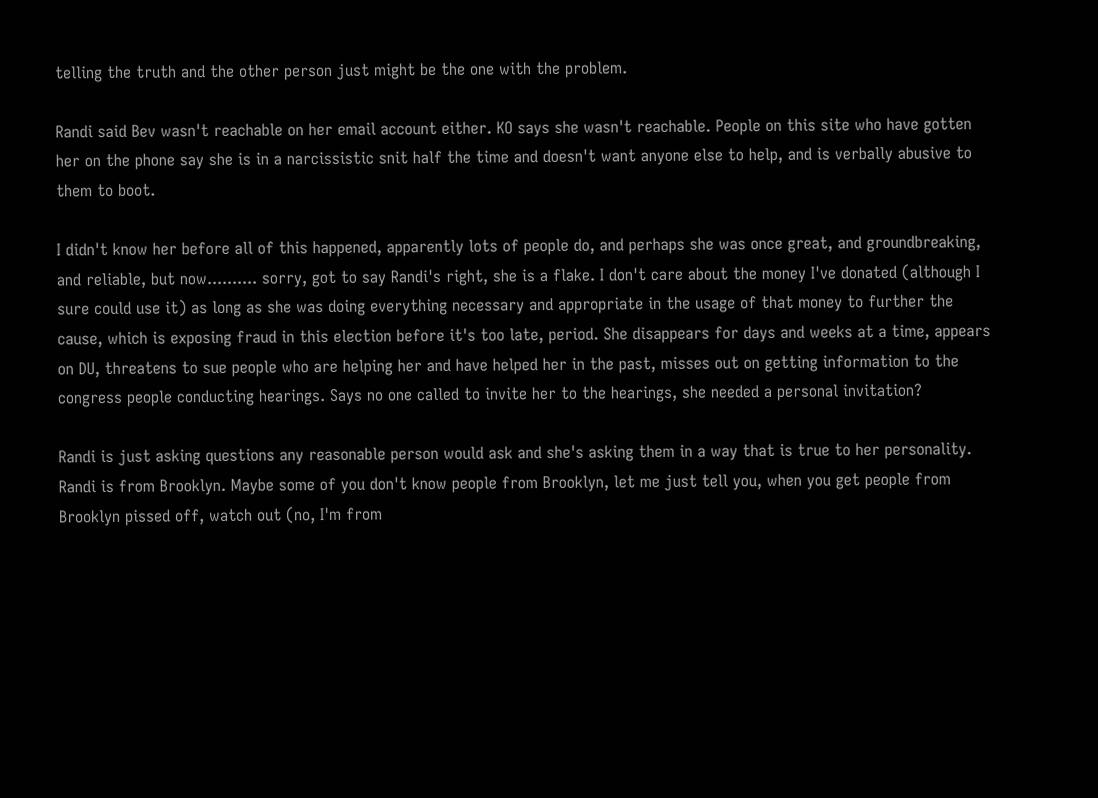telling the truth and the other person just might be the one with the problem.

Randi said Bev wasn't reachable on her email account either. KO says she wasn't reachable. People on this site who have gotten her on the phone say she is in a narcissistic snit half the time and doesn't want anyone else to help, and is verbally abusive to them to boot.

I didn't know her before all of this happened, apparently lots of people do, and perhaps she was once great, and groundbreaking, and reliable, but now.......... sorry, got to say Randi's right, she is a flake. I don't care about the money I've donated (although I sure could use it) as long as she was doing everything necessary and appropriate in the usage of that money to further the cause, which is exposing fraud in this election before it's too late, period. She disappears for days and weeks at a time, appears on DU, threatens to sue people who are helping her and have helped her in the past, misses out on getting information to the congress people conducting hearings. Says no one called to invite her to the hearings, she needed a personal invitation?

Randi is just asking questions any reasonable person would ask and she's asking them in a way that is true to her personality. Randi is from Brooklyn. Maybe some of you don't know people from Brooklyn, let me just tell you, when you get people from Brooklyn pissed off, watch out (no, I'm from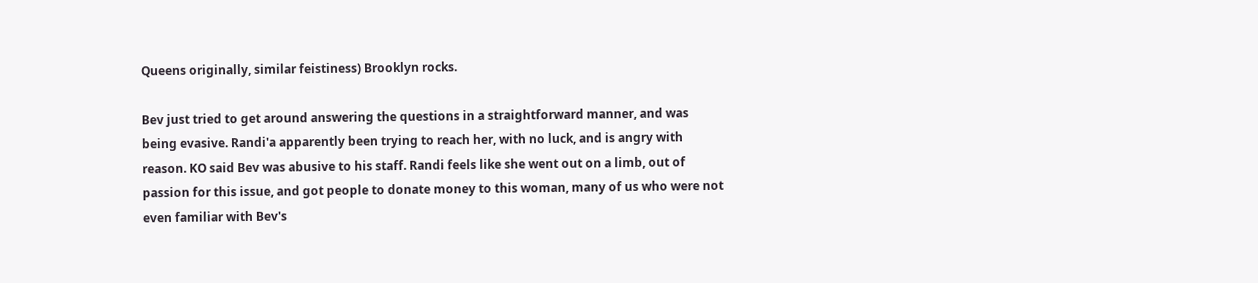Queens originally, similar feistiness) Brooklyn rocks.

Bev just tried to get around answering the questions in a straightforward manner, and was being evasive. Randi'a apparently been trying to reach her, with no luck, and is angry with reason. KO said Bev was abusive to his staff. Randi feels like she went out on a limb, out of passion for this issue, and got people to donate money to this woman, many of us who were not even familiar with Bev's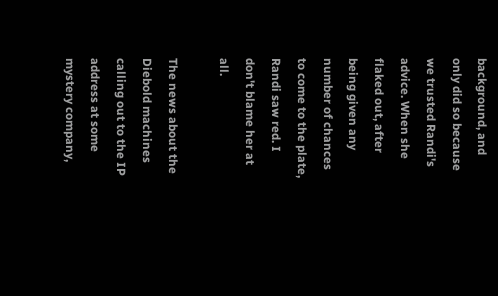background, and only did so because we trusted Randi's advice. When she flaked out, after being given any number of chances to come to the plate, Randi saw red. I don't blame her at all.

The news about the Diebold machines calling out to the IP address at some mystery company,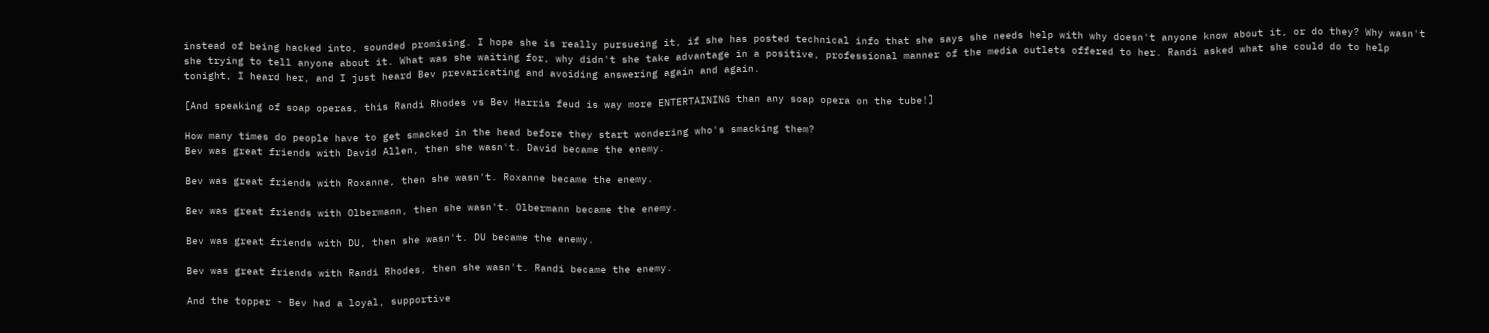instead of being hacked into, sounded promising. I hope she is really pursueing it, if she has posted technical info that she says she needs help with why doesn't anyone know about it, or do they? Why wasn't she trying to tell anyone about it. What was she waiting for, why didn't she take advantage in a positive, professional manner of the media outlets offered to her. Randi asked what she could do to help tonight, I heard her, and I just heard Bev prevaricating and avoiding answering again and again.

[And speaking of soap operas, this Randi Rhodes vs Bev Harris feud is way more ENTERTAINING than any soap opera on the tube!]

How many times do people have to get smacked in the head before they start wondering who's smacking them?
Bev was great friends with David Allen, then she wasn't. David became the enemy.

Bev was great friends with Roxanne, then she wasn't. Roxanne became the enemy.

Bev was great friends with Olbermann, then she wasn't. Olbermann became the enemy.

Bev was great friends with DU, then she wasn't. DU became the enemy.

Bev was great friends with Randi Rhodes, then she wasn't. Randi became the enemy.

And the topper - Bev had a loyal, supportive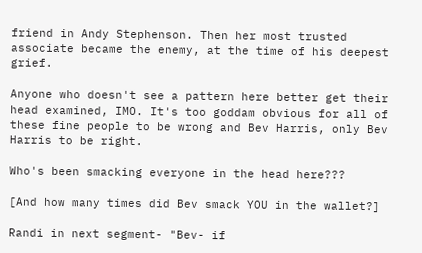friend in Andy Stephenson. Then her most trusted associate became the enemy, at the time of his deepest grief.

Anyone who doesn't see a pattern here better get their head examined, IMO. It's too goddam obvious for all of these fine people to be wrong and Bev Harris, only Bev Harris to be right.

Who's been smacking everyone in the head here???

[And how many times did Bev smack YOU in the wallet?]

Randi in next segment- "Bev- if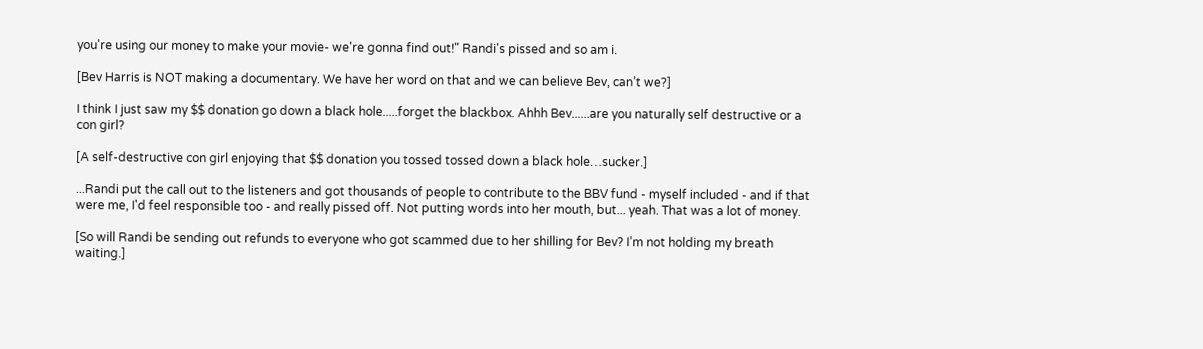you're using our money to make your movie- we're gonna find out!" Randi's pissed and so am i.

[Bev Harris is NOT making a documentary. We have her word on that and we can believe Bev, can’t we?]

I think I just saw my $$ donation go down a black hole.....forget the blackbox. Ahhh Bev......are you naturally self destructive or a con girl?

[A self-destructive con girl enjoying that $$ donation you tossed tossed down a black hole…sucker.]

...Randi put the call out to the listeners and got thousands of people to contribute to the BBV fund - myself included - and if that were me, I'd feel responsible too - and really pissed off. Not putting words into her mouth, but... yeah. That was a lot of money.

[So will Randi be sending out refunds to everyone who got scammed due to her shilling for Bev? I’m not holding my breath waiting.]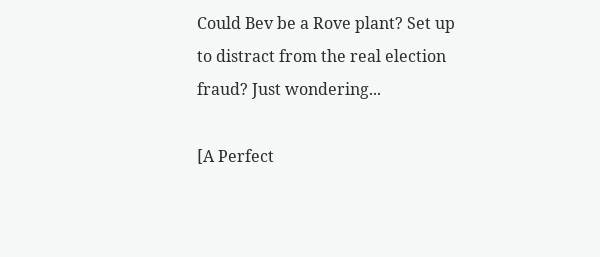Could Bev be a Rove plant? Set up to distract from the real election fraud? Just wondering...

[A Perfect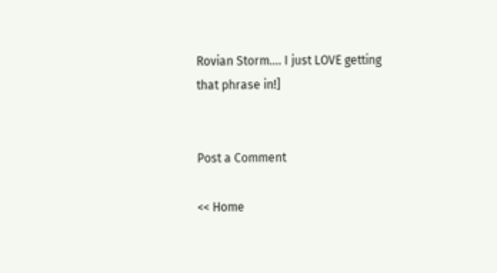Rovian Storm…. I just LOVE getting that phrase in!]


Post a Comment

<< Home